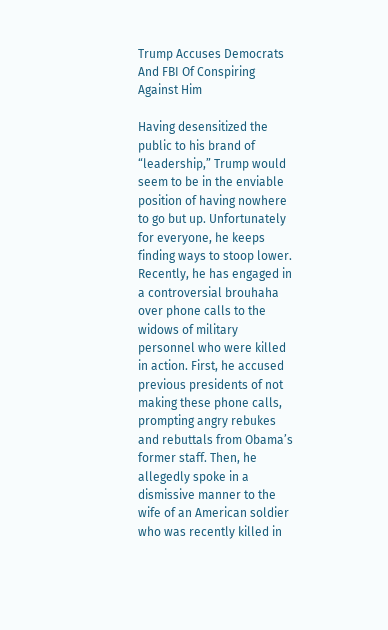Trump Accuses Democrats And FBI Of Conspiring Against Him

Having desensitized the public to his brand of “leadership,” Trump would seem to be in the enviable position of having nowhere to go but up. Unfortunately for everyone, he keeps finding ways to stoop lower. Recently, he has engaged in a controversial brouhaha over phone calls to the widows of military personnel who were killed in action. First, he accused previous presidents of not making these phone calls, prompting angry rebukes and rebuttals from Obama’s former staff. Then, he allegedly spoke in a dismissive manner to the wife of an American soldier who was recently killed in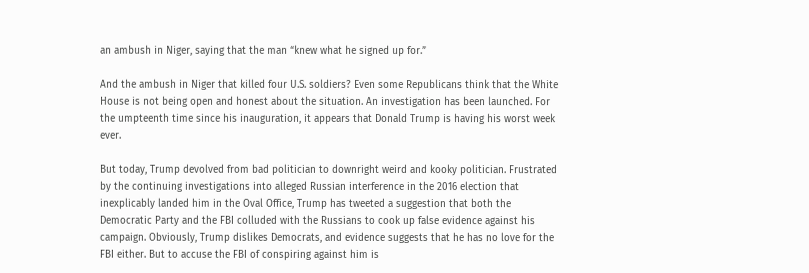an ambush in Niger, saying that the man “knew what he signed up for.”

And the ambush in Niger that killed four U.S. soldiers? Even some Republicans think that the White House is not being open and honest about the situation. An investigation has been launched. For the umpteenth time since his inauguration, it appears that Donald Trump is having his worst week ever.

But today, Trump devolved from bad politician to downright weird and kooky politician. Frustrated by the continuing investigations into alleged Russian interference in the 2016 election that inexplicably landed him in the Oval Office, Trump has tweeted a suggestion that both the Democratic Party and the FBI colluded with the Russians to cook up false evidence against his campaign. Obviously, Trump dislikes Democrats, and evidence suggests that he has no love for the FBI either. But to accuse the FBI of conspiring against him is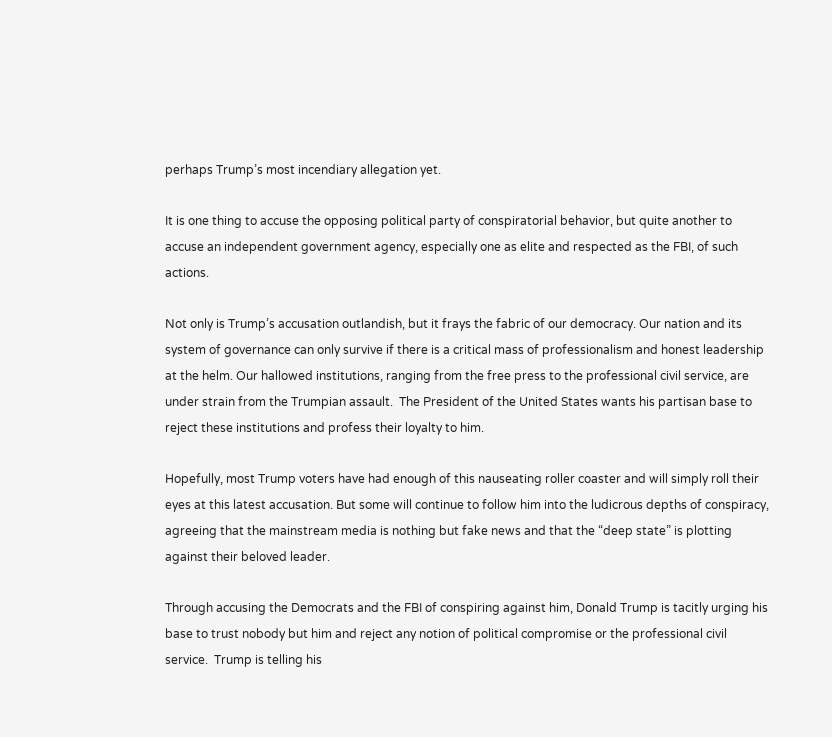perhaps Trump’s most incendiary allegation yet.

It is one thing to accuse the opposing political party of conspiratorial behavior, but quite another to accuse an independent government agency, especially one as elite and respected as the FBI, of such actions.

Not only is Trump’s accusation outlandish, but it frays the fabric of our democracy. Our nation and its system of governance can only survive if there is a critical mass of professionalism and honest leadership at the helm. Our hallowed institutions, ranging from the free press to the professional civil service, are under strain from the Trumpian assault.  The President of the United States wants his partisan base to reject these institutions and profess their loyalty to him.

Hopefully, most Trump voters have had enough of this nauseating roller coaster and will simply roll their eyes at this latest accusation. But some will continue to follow him into the ludicrous depths of conspiracy, agreeing that the mainstream media is nothing but fake news and that the “deep state” is plotting against their beloved leader.

Through accusing the Democrats and the FBI of conspiring against him, Donald Trump is tacitly urging his base to trust nobody but him and reject any notion of political compromise or the professional civil service.  Trump is telling his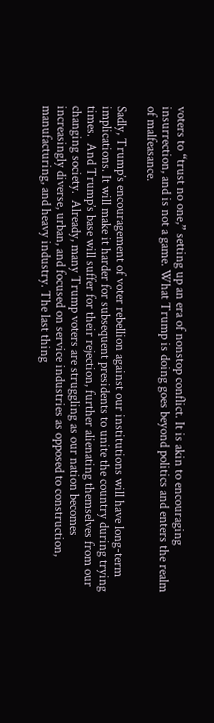voters to “trust no one,” setting up an era of nonstop conflict. It is akin to encouraging insurrection, and is not a game. What Trump is doing goes beyond politics and enters the realm of malfeasance.

Sadly, Trump’s encouragement of voter rebellion against our institutions will have long-term implications. It will make it harder for subsequent presidents to unite the country during trying times.  And Trump’s base will suffer for their rejection, further alienating themselves from our changing society.  Already, many Trump voters are struggling as our nation becomes increasingly diverse, urban, and focused on service industries as opposed to construction, manufacturing, and heavy industry. The last thing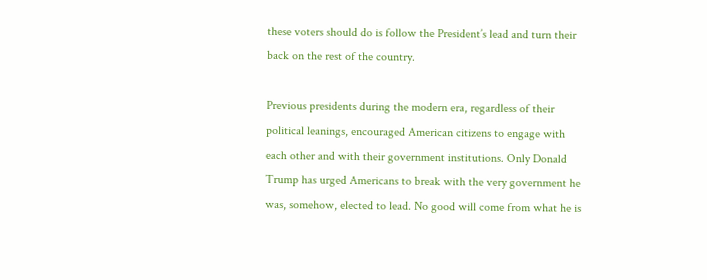these voters should do is follow the President’s lead and turn their back on the rest of the country.

Previous presidents during the modern era, regardless of their political leanings, encouraged American citizens to engage with each other and with their government institutions. Only Donald Trump has urged Americans to break with the very government he was, somehow, elected to lead. No good will come from what he is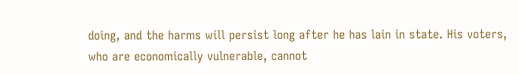doing, and the harms will persist long after he has lain in state. His voters, who are economically vulnerable, cannot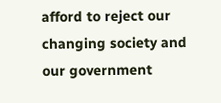afford to reject our changing society and our government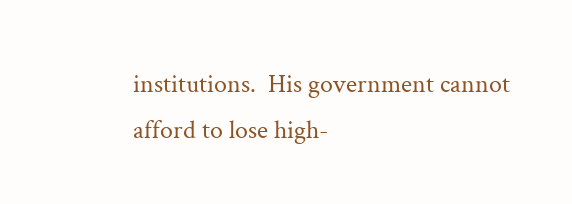institutions.  His government cannot afford to lose high-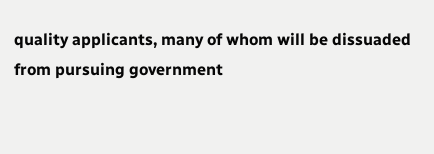quality applicants, many of whom will be dissuaded from pursuing government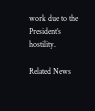work due to the President’s hostility.

Related News